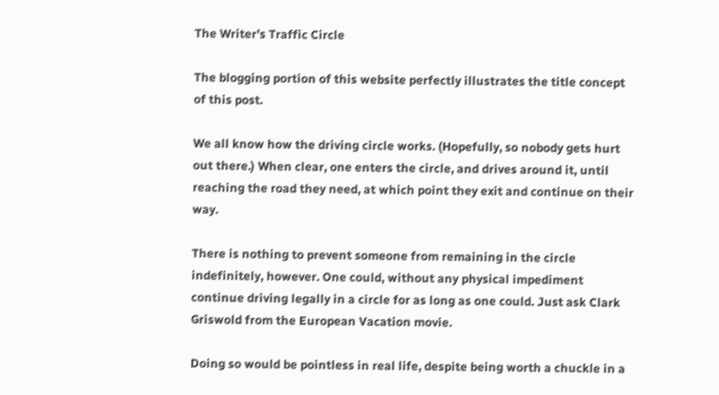The Writer’s Traffic Circle

The blogging portion of this website perfectly illustrates the title concept of this post.

We all know how the driving circle works. (Hopefully, so nobody gets hurt out there.) When clear, one enters the circle, and drives around it, until reaching the road they need, at which point they exit and continue on their way.

There is nothing to prevent someone from remaining in the circle indefinitely, however. One could, without any physical impediment continue driving legally in a circle for as long as one could. Just ask Clark Griswold from the European Vacation movie.

Doing so would be pointless in real life, despite being worth a chuckle in a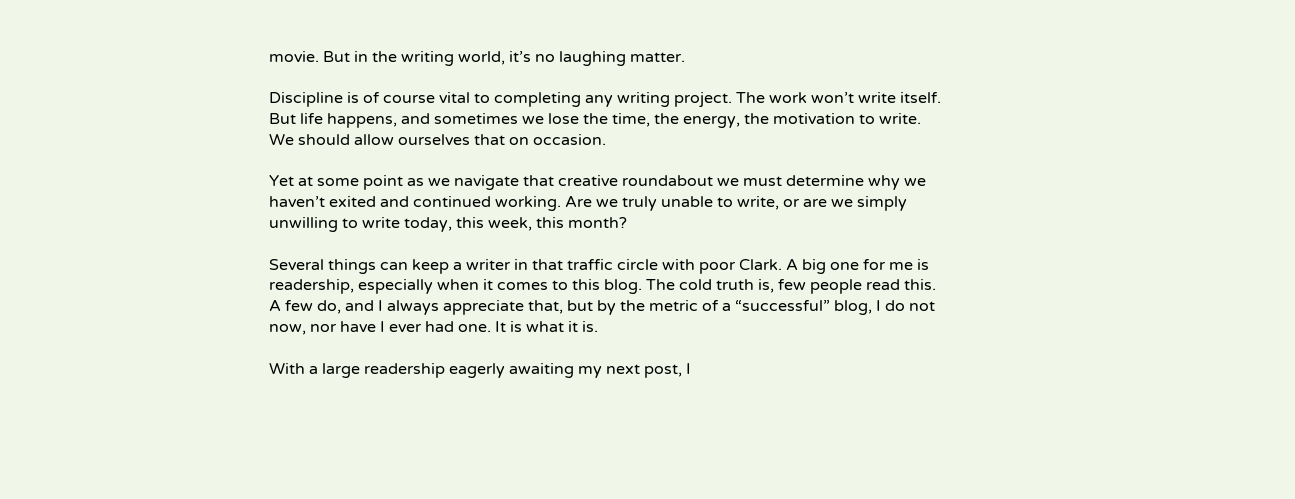movie. But in the writing world, it’s no laughing matter.

Discipline is of course vital to completing any writing project. The work won’t write itself. But life happens, and sometimes we lose the time, the energy, the motivation to write. We should allow ourselves that on occasion.

Yet at some point as we navigate that creative roundabout we must determine why we haven’t exited and continued working. Are we truly unable to write, or are we simply unwilling to write today, this week, this month?

Several things can keep a writer in that traffic circle with poor Clark. A big one for me is readership, especially when it comes to this blog. The cold truth is, few people read this. A few do, and I always appreciate that, but by the metric of a “successful” blog, I do not now, nor have I ever had one. It is what it is.

With a large readership eagerly awaiting my next post, I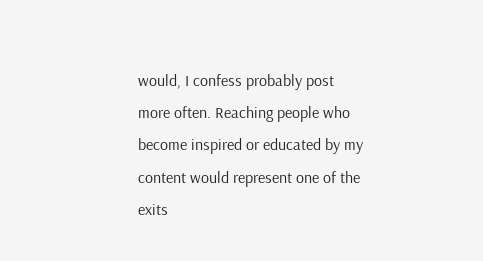would, I confess probably post more often. Reaching people who become inspired or educated by my content would represent one of the exits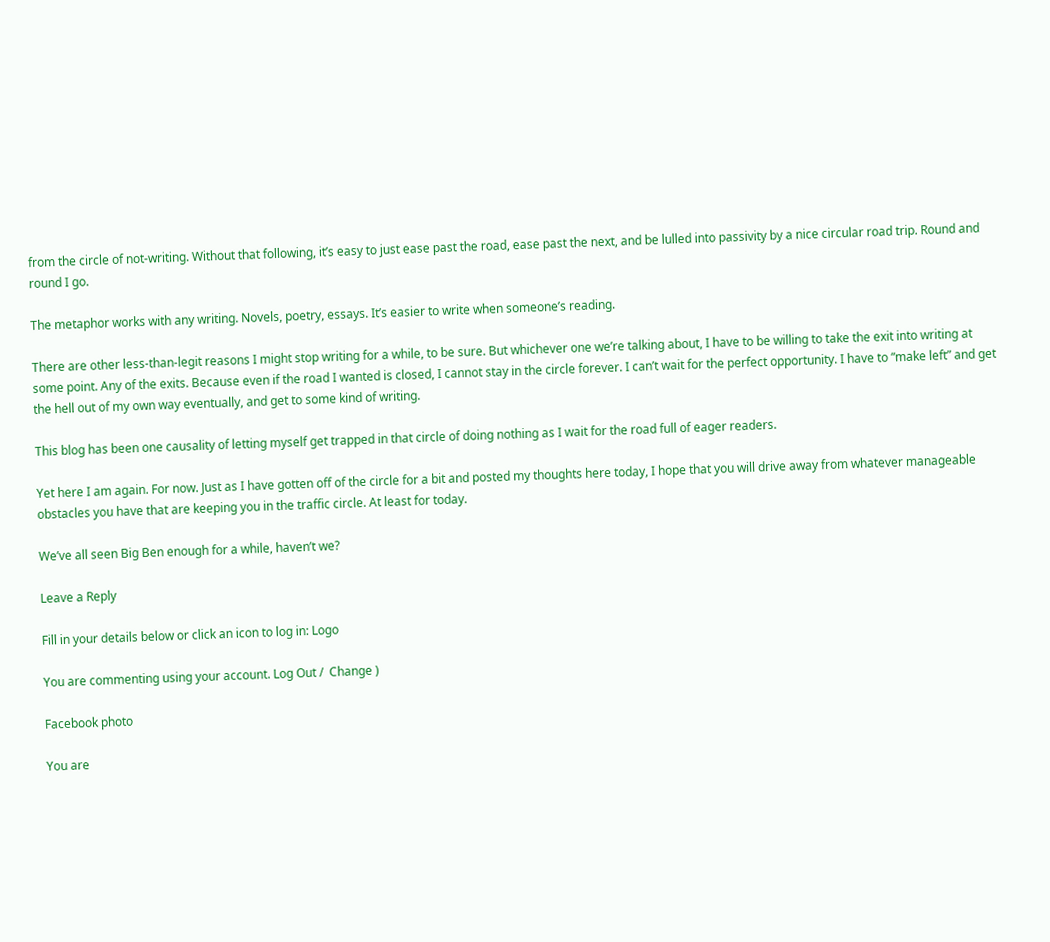from the circle of not-writing. Without that following, it’s easy to just ease past the road, ease past the next, and be lulled into passivity by a nice circular road trip. Round and round I go.

The metaphor works with any writing. Novels, poetry, essays. It’s easier to write when someone’s reading.

There are other less-than-legit reasons I might stop writing for a while, to be sure. But whichever one we’re talking about, I have to be willing to take the exit into writing at some point. Any of the exits. Because even if the road I wanted is closed, I cannot stay in the circle forever. I can’t wait for the perfect opportunity. I have to “make left” and get the hell out of my own way eventually, and get to some kind of writing.

This blog has been one causality of letting myself get trapped in that circle of doing nothing as I wait for the road full of eager readers.

Yet here I am again. For now. Just as I have gotten off of the circle for a bit and posted my thoughts here today, I hope that you will drive away from whatever manageable obstacles you have that are keeping you in the traffic circle. At least for today.

We’ve all seen Big Ben enough for a while, haven’t we?

Leave a Reply

Fill in your details below or click an icon to log in: Logo

You are commenting using your account. Log Out /  Change )

Facebook photo

You are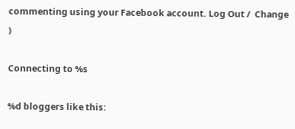commenting using your Facebook account. Log Out /  Change )

Connecting to %s

%d bloggers like this: